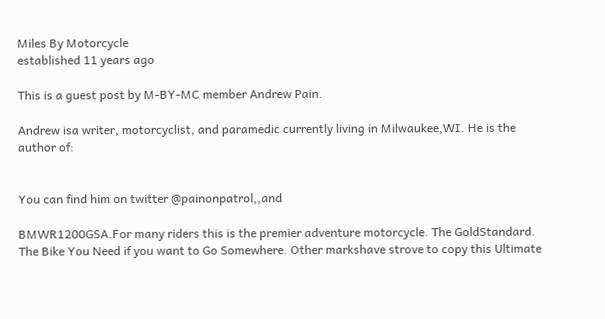Miles By Motorcycle
established 11 years ago

This is a guest post by M-BY-MC member Andrew Pain.

Andrew isa writer, motorcyclist, and paramedic currently living in Milwaukee,WI. He is the author of:


You can find him on twitter @painonpatrol,,and

BMWR1200GSA.For many riders this is the premier adventure motorcycle. The GoldStandard. The Bike You Need if you want to Go Somewhere. Other markshave strove to copy this Ultimate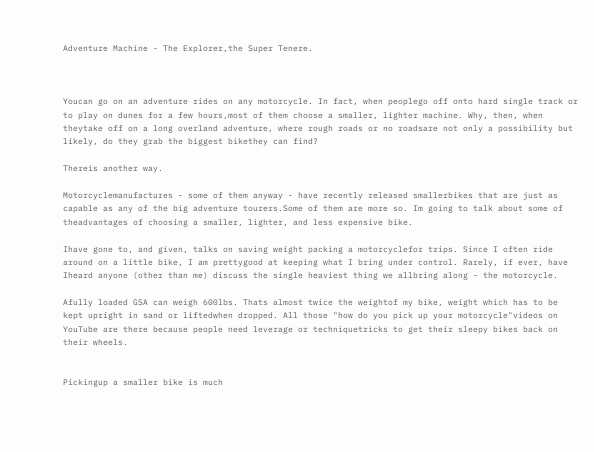Adventure Machine - The Explorer,the Super Tenere.



Youcan go on an adventure rides on any motorcycle. In fact, when peoplego off onto hard single track or to play on dunes for a few hours,most of them choose a smaller, lighter machine. Why, then, when theytake off on a long overland adventure, where rough roads or no roadsare not only a possibility but likely, do they grab the biggest bikethey can find?

Thereis another way.

Motorcyclemanufactures - some of them anyway - have recently released smallerbikes that are just as capable as any of the big adventure tourers.Some of them are more so. Im going to talk about some of theadvantages of choosing a smaller, lighter, and less expensive bike.

Ihave gone to, and given, talks on saving weight packing a motorcyclefor trips. Since I often ride around on a little bike, I am prettygood at keeping what I bring under control. Rarely, if ever, have Iheard anyone (other than me) discuss the single heaviest thing we allbring along - the motorcycle.

Afully loaded GSA can weigh 600lbs. Thats almost twice the weightof my bike, weight which has to be kept upright in sand or liftedwhen dropped. All those "how do you pick up your motorcycle"videos on YouTube are there because people need leverage or techniquetricks to get their sleepy bikes back on their wheels.


Pickingup a smaller bike is much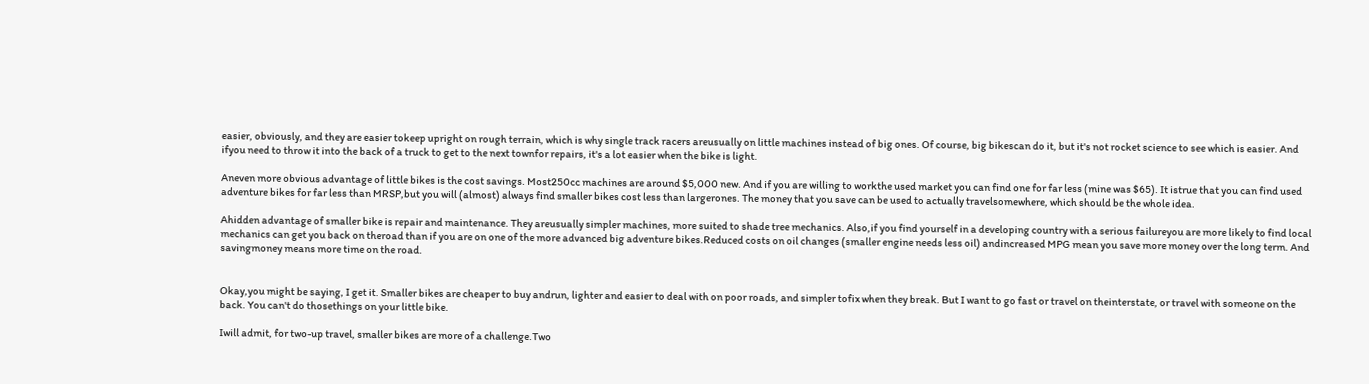easier, obviously, and they are easier tokeep upright on rough terrain, which is why single track racers areusually on little machines instead of big ones. Of course, big bikescan do it, but it's not rocket science to see which is easier. And ifyou need to throw it into the back of a truck to get to the next townfor repairs, it's a lot easier when the bike is light.

Aneven more obvious advantage of little bikes is the cost savings. Most250cc machines are around $5,000 new. And if you are willing to workthe used market you can find one for far less (mine was $65). It istrue that you can find used adventure bikes for far less than MRSP,but you will (almost) always find smaller bikes cost less than largerones. The money that you save can be used to actually travelsomewhere, which should be the whole idea.

Ahidden advantage of smaller bike is repair and maintenance. They areusually simpler machines, more suited to shade tree mechanics. Also,if you find yourself in a developing country with a serious failureyou are more likely to find local mechanics can get you back on theroad than if you are on one of the more advanced big adventure bikes.Reduced costs on oil changes (smaller engine needs less oil) andincreased MPG mean you save more money over the long term. And savingmoney means more time on the road.


Okay,you might be saying, I get it. Smaller bikes are cheaper to buy andrun, lighter and easier to deal with on poor roads, and simpler tofix when they break. But I want to go fast or travel on theinterstate, or travel with someone on the back. You can't do thosethings on your little bike.

Iwill admit, for two-up travel, smaller bikes are more of a challenge.Two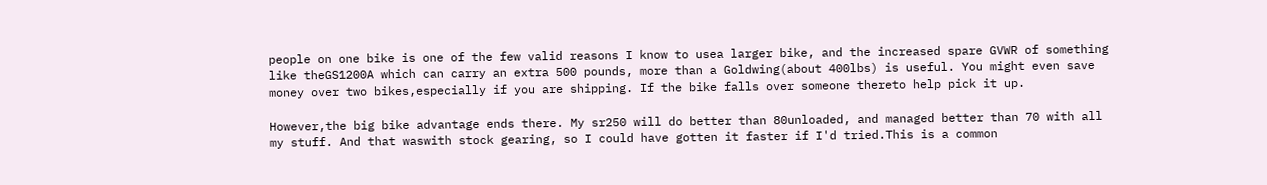people on one bike is one of the few valid reasons I know to usea larger bike, and the increased spare GVWR of something like theGS1200A which can carry an extra 500 pounds, more than a Goldwing(about 400lbs) is useful. You might even save money over two bikes,especially if you are shipping. If the bike falls over someone thereto help pick it up.

However,the big bike advantage ends there. My sr250 will do better than 80unloaded, and managed better than 70 with all my stuff. And that waswith stock gearing, so I could have gotten it faster if I'd tried.This is a common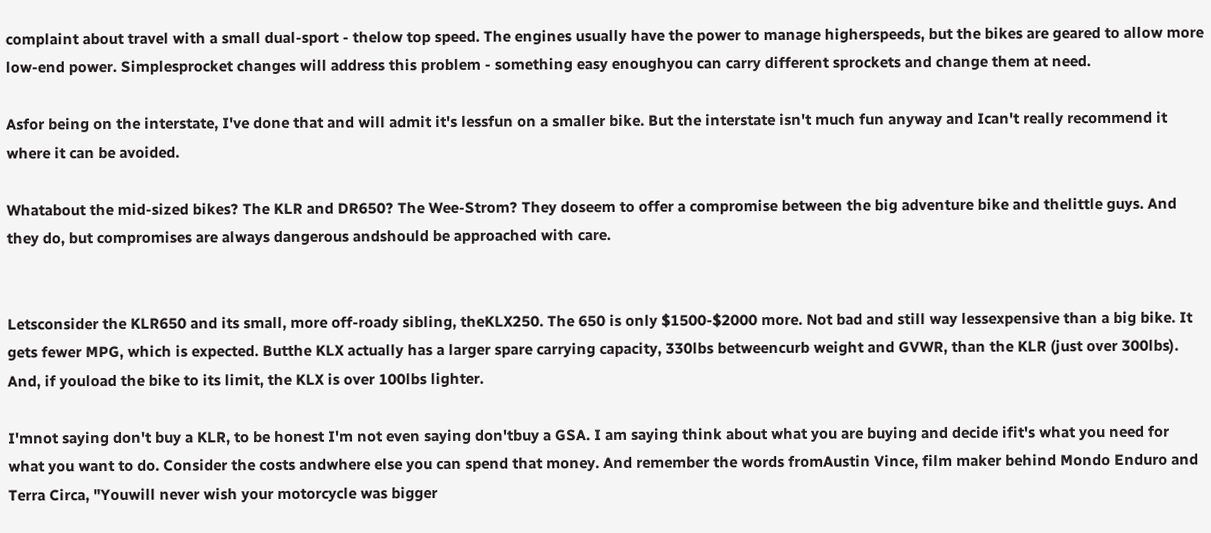complaint about travel with a small dual-sport - thelow top speed. The engines usually have the power to manage higherspeeds, but the bikes are geared to allow more low-end power. Simplesprocket changes will address this problem - something easy enoughyou can carry different sprockets and change them at need.

Asfor being on the interstate, I've done that and will admit it's lessfun on a smaller bike. But the interstate isn't much fun anyway and Ican't really recommend it where it can be avoided.

Whatabout the mid-sized bikes? The KLR and DR650? The Wee-Strom? They doseem to offer a compromise between the big adventure bike and thelittle guys. And they do, but compromises are always dangerous andshould be approached with care.


Letsconsider the KLR650 and its small, more off-roady sibling, theKLX250. The 650 is only $1500-$2000 more. Not bad and still way lessexpensive than a big bike. It gets fewer MPG, which is expected. Butthe KLX actually has a larger spare carrying capacity, 330lbs betweencurb weight and GVWR, than the KLR (just over 300lbs). And, if youload the bike to its limit, the KLX is over 100lbs lighter.

I'mnot saying don't buy a KLR, to be honest I'm not even saying don'tbuy a GSA. I am saying think about what you are buying and decide ifit's what you need for what you want to do. Consider the costs andwhere else you can spend that money. And remember the words fromAustin Vince, film maker behind Mondo Enduro and Terra Circa, "Youwill never wish your motorcycle was bigger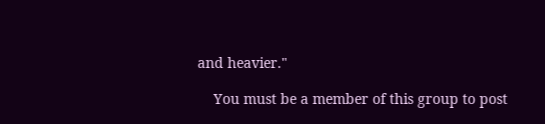and heavier."

    You must be a member of this group to post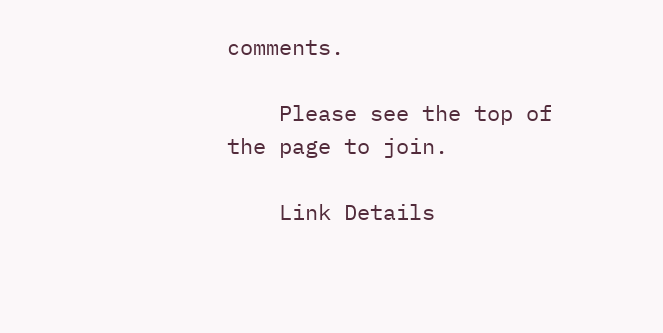comments.

    Please see the top of the page to join.

    Link Details